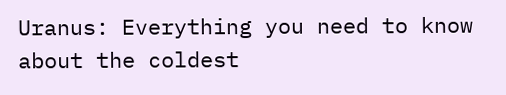Uranus: Everything you need to know about the coldest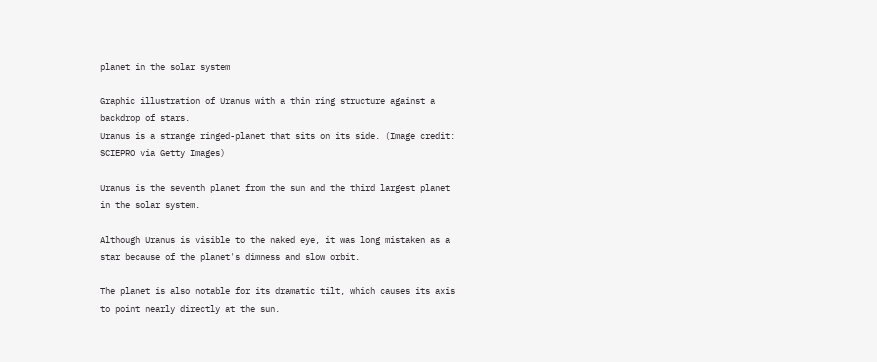planet in the solar system

Graphic illustration of Uranus with a thin ring structure against a backdrop of stars.
Uranus is a strange ringed-planet that sits on its side. (Image credit: SCIEPRO via Getty Images)

Uranus is the seventh planet from the sun and the third largest planet in the solar system.

Although Uranus is visible to the naked eye, it was long mistaken as a star because of the planet's dimness and slow orbit.

The planet is also notable for its dramatic tilt, which causes its axis to point nearly directly at the sun.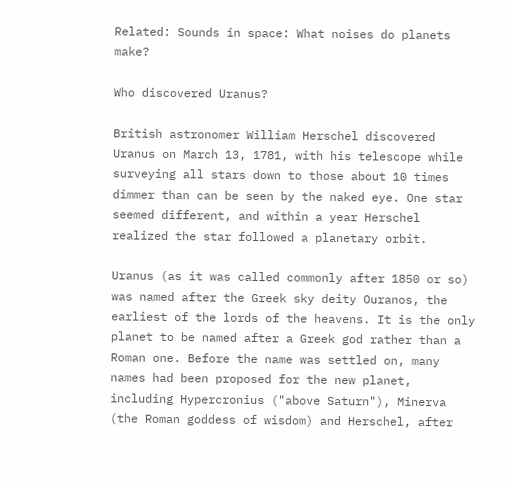Related: Sounds in space: What noises do planets make?

Who discovered Uranus?

British astronomer William Herschel discovered Uranus on March 13, 1781, with his telescope while surveying all stars down to those about 10 times dimmer than can be seen by the naked eye. One star seemed different, and within a year Herschel realized the star followed a planetary orbit.

Uranus (as it was called commonly after 1850 or so) was named after the Greek sky deity Ouranos, the earliest of the lords of the heavens. It is the only planet to be named after a Greek god rather than a Roman one. Before the name was settled on, many names had been proposed for the new planet, including Hypercronius ("above Saturn"), Minerva (the Roman goddess of wisdom) and Herschel, after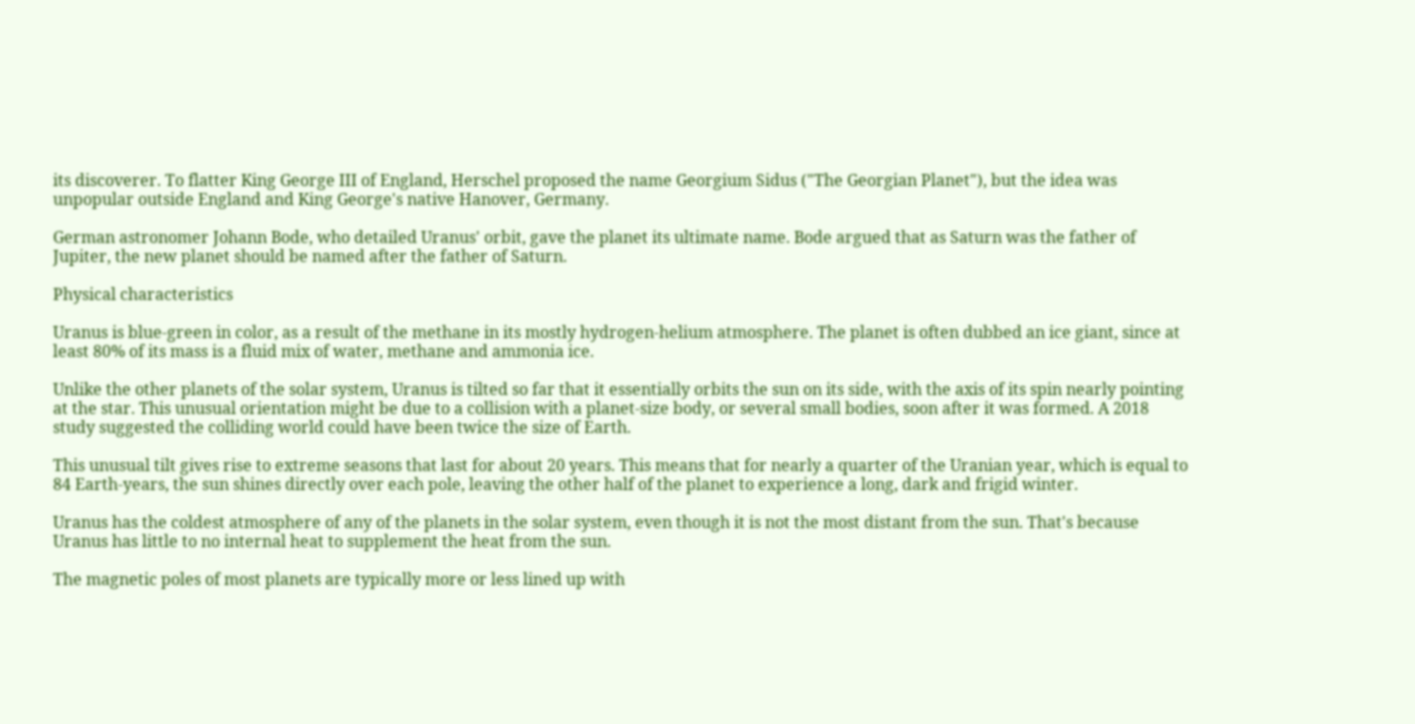its discoverer. To flatter King George III of England, Herschel proposed the name Georgium Sidus ("The Georgian Planet"), but the idea was unpopular outside England and King George's native Hanover, Germany.

German astronomer Johann Bode, who detailed Uranus' orbit, gave the planet its ultimate name. Bode argued that as Saturn was the father of Jupiter, the new planet should be named after the father of Saturn.

Physical characteristics

Uranus is blue-green in color, as a result of the methane in its mostly hydrogen-helium atmosphere. The planet is often dubbed an ice giant, since at least 80% of its mass is a fluid mix of water, methane and ammonia ice.

Unlike the other planets of the solar system, Uranus is tilted so far that it essentially orbits the sun on its side, with the axis of its spin nearly pointing at the star. This unusual orientation might be due to a collision with a planet-size body, or several small bodies, soon after it was formed. A 2018 study suggested the colliding world could have been twice the size of Earth.

This unusual tilt gives rise to extreme seasons that last for about 20 years. This means that for nearly a quarter of the Uranian year, which is equal to 84 Earth-years, the sun shines directly over each pole, leaving the other half of the planet to experience a long, dark and frigid winter.

Uranus has the coldest atmosphere of any of the planets in the solar system, even though it is not the most distant from the sun. That's because Uranus has little to no internal heat to supplement the heat from the sun.

The magnetic poles of most planets are typically more or less lined up with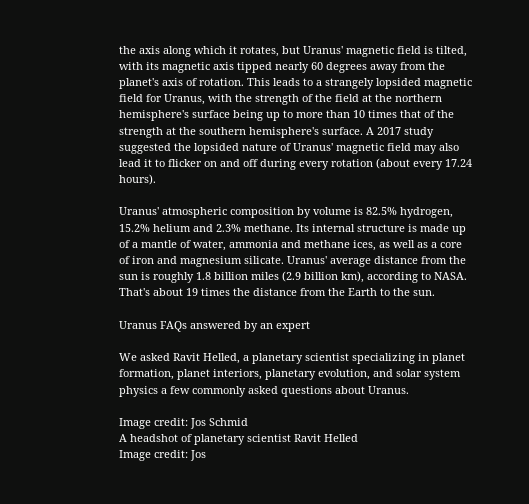the axis along which it rotates, but Uranus' magnetic field is tilted, with its magnetic axis tipped nearly 60 degrees away from the planet's axis of rotation. This leads to a strangely lopsided magnetic field for Uranus, with the strength of the field at the northern hemisphere's surface being up to more than 10 times that of the strength at the southern hemisphere's surface. A 2017 study suggested the lopsided nature of Uranus' magnetic field may also lead it to flicker on and off during every rotation (about every 17.24 hours).

Uranus' atmospheric composition by volume is 82.5% hydrogen, 15.2% helium and 2.3% methane. Its internal structure is made up of a mantle of water, ammonia and methane ices, as well as a core of iron and magnesium silicate. Uranus' average distance from the sun is roughly 1.8 billion miles (2.9 billion km), according to NASA. That's about 19 times the distance from the Earth to the sun.

Uranus FAQs answered by an expert

We asked Ravit Helled, a planetary scientist specializing in planet formation, planet interiors, planetary evolution, and solar system physics a few commonly asked questions about Uranus.

Image credit: Jos Schmid
A headshot of planetary scientist Ravit Helled
Image credit: Jos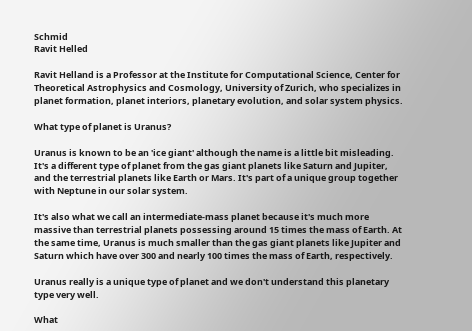Schmid
Ravit Helled

Ravit Helland is a Professor at the Institute for Computational Science, Center for Theoretical Astrophysics and Cosmology, University of Zurich, who specializes in planet formation, planet interiors, planetary evolution, and solar system physics.

What type of planet is Uranus?

Uranus is known to be an 'ice giant' although the name is a little bit misleading. It's a different type of planet from the gas giant planets like Saturn and Jupiter, and the terrestrial planets like Earth or Mars. It's part of a unique group together with Neptune in our solar system.

It's also what we call an intermediate-mass planet because it's much more massive than terrestrial planets possessing around 15 times the mass of Earth. At the same time, Uranus is much smaller than the gas giant planets like Jupiter and Saturn which have over 300 and nearly 100 times the mass of Earth, respectively.

Uranus really is a unique type of planet and we don't understand this planetary type very well.

What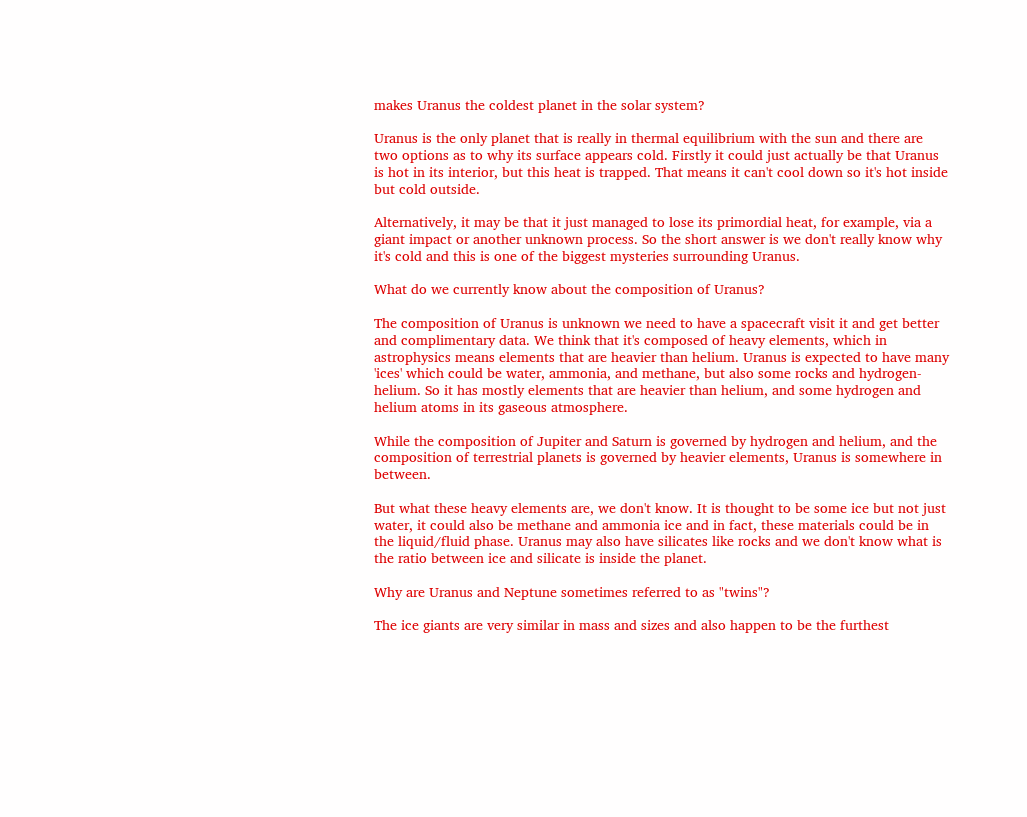makes Uranus the coldest planet in the solar system?

Uranus is the only planet that is really in thermal equilibrium with the sun and there are two options as to why its surface appears cold. Firstly it could just actually be that Uranus is hot in its interior, but this heat is trapped. That means it can't cool down so it's hot inside but cold outside.

Alternatively, it may be that it just managed to lose its primordial heat, for example, via a giant impact or another unknown process. So the short answer is we don't really know why it's cold and this is one of the biggest mysteries surrounding Uranus.

What do we currently know about the composition of Uranus?

The composition of Uranus is unknown we need to have a spacecraft visit it and get better and complimentary data. We think that it's composed of heavy elements, which in astrophysics means elements that are heavier than helium. Uranus is expected to have many 'ices' which could be water, ammonia, and methane, but also some rocks and hydrogen-helium. So it has mostly elements that are heavier than helium, and some hydrogen and helium atoms in its gaseous atmosphere.

While the composition of Jupiter and Saturn is governed by hydrogen and helium, and the composition of terrestrial planets is governed by heavier elements, Uranus is somewhere in between.

But what these heavy elements are, we don't know. It is thought to be some ice but not just water, it could also be methane and ammonia ice and in fact, these materials could be in the liquid/fluid phase. Uranus may also have silicates like rocks and we don't know what is the ratio between ice and silicate is inside the planet.

Why are Uranus and Neptune sometimes referred to as "twins"?

The ice giants are very similar in mass and sizes and also happen to be the furthest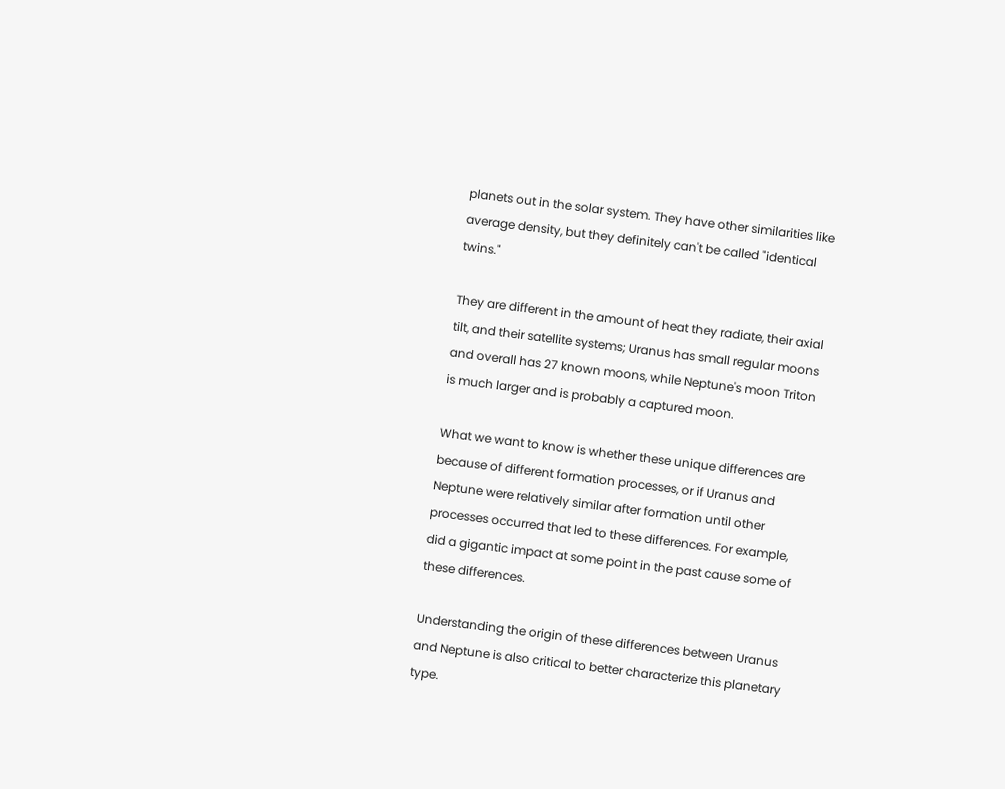planets out in the solar system. They have other similarities like average density, but they definitely can't be called "identical twins."

They are different in the amount of heat they radiate, their axial tilt, and their satellite systems; Uranus has small regular moons and overall has 27 known moons, while Neptune's moon Triton is much larger and is probably a captured moon.

What we want to know is whether these unique differences are because of different formation processes, or if Uranus and Neptune were relatively similar after formation until other processes occurred that led to these differences. For example, did a gigantic impact at some point in the past cause some of these differences.

Understanding the origin of these differences between Uranus and Neptune is also critical to better characterize this planetary type.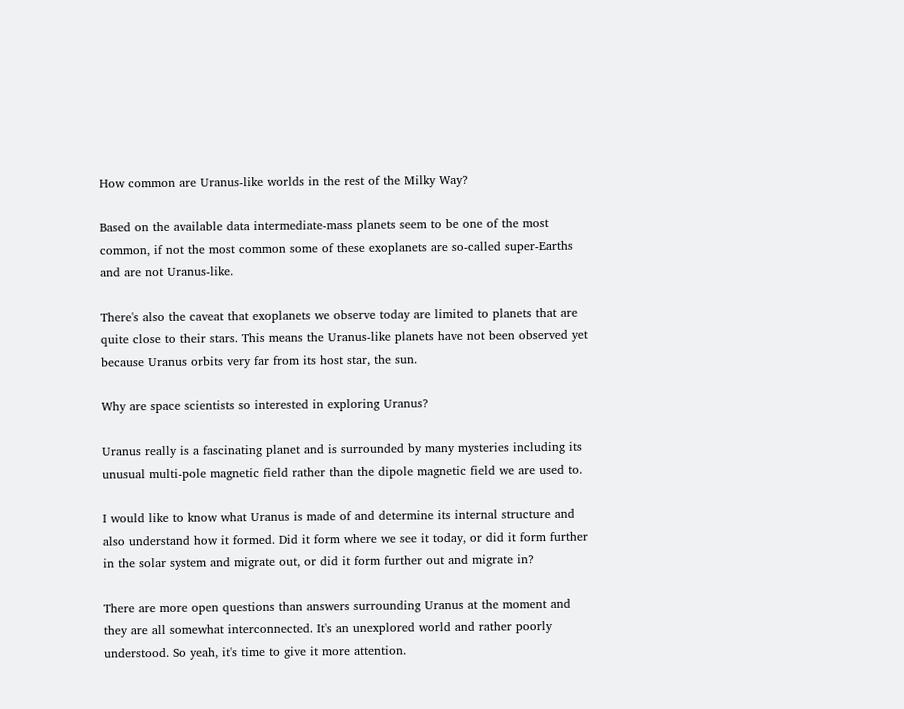How common are Uranus-like worlds in the rest of the Milky Way?

Based on the available data intermediate-mass planets seem to be one of the most common, if not the most common some of these exoplanets are so-called super-Earths and are not Uranus-like.

There's also the caveat that exoplanets we observe today are limited to planets that are quite close to their stars. This means the Uranus-like planets have not been observed yet because Uranus orbits very far from its host star, the sun.

Why are space scientists so interested in exploring Uranus?

Uranus really is a fascinating planet and is surrounded by many mysteries including its unusual multi-pole magnetic field rather than the dipole magnetic field we are used to.

I would like to know what Uranus is made of and determine its internal structure and also understand how it formed. Did it form where we see it today, or did it form further in the solar system and migrate out, or did it form further out and migrate in?

There are more open questions than answers surrounding Uranus at the moment and they are all somewhat interconnected. It's an unexplored world and rather poorly understood. So yeah, it's time to give it more attention.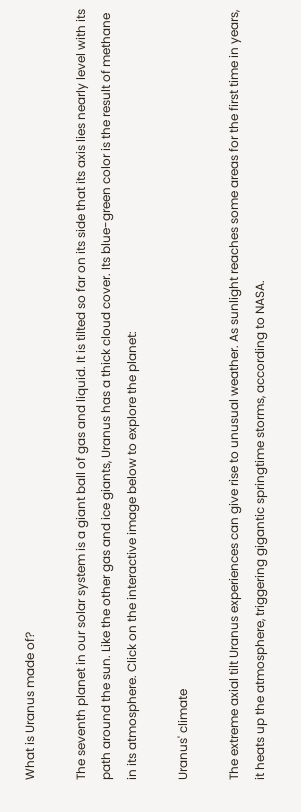What is Uranus made of?

The seventh planet in our solar system is a giant ball of gas and liquid. It is tilted so far on its side that its axis lies nearly level with its path around the sun. Like the other gas and ice giants, Uranus has a thick cloud cover. Its blue-green color is the result of methane in its atmosphere. Click on the interactive image below to explore the planet:

Uranus' climate

The extreme axial tilt Uranus experiences can give rise to unusual weather. As sunlight reaches some areas for the first time in years, it heats up the atmosphere, triggering gigantic springtime storms, according to NASA.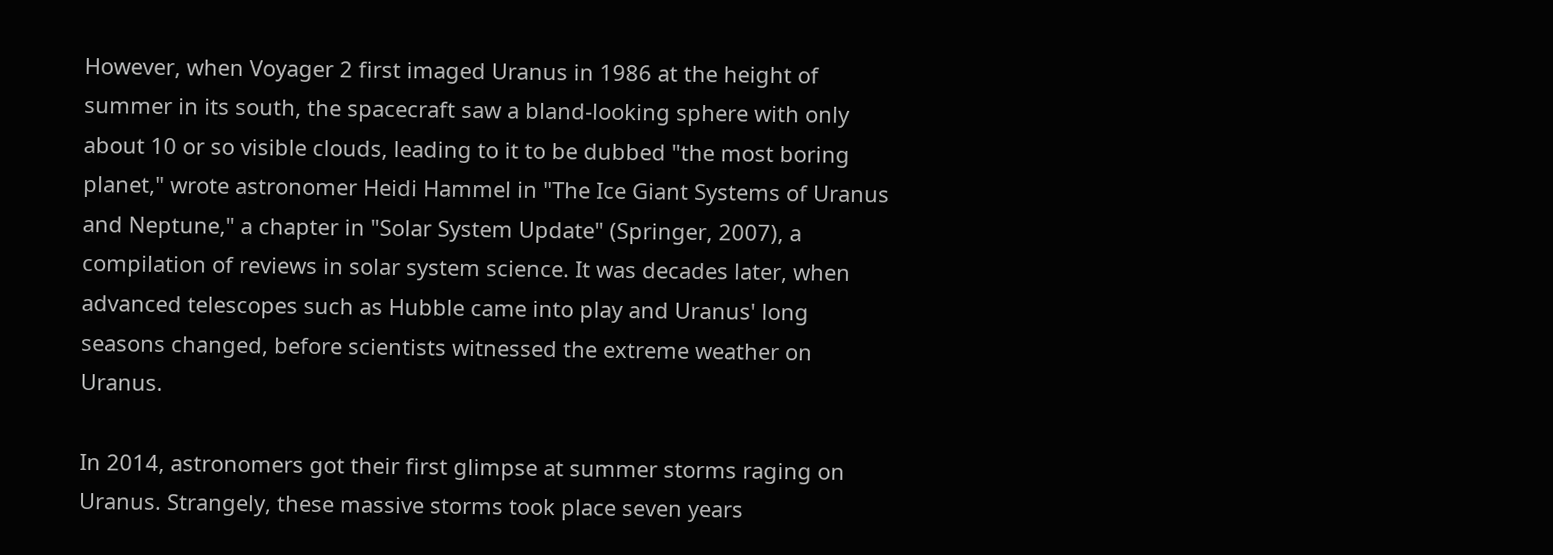However, when Voyager 2 first imaged Uranus in 1986 at the height of summer in its south, the spacecraft saw a bland-looking sphere with only about 10 or so visible clouds, leading to it to be dubbed "the most boring planet," wrote astronomer Heidi Hammel in "The Ice Giant Systems of Uranus and Neptune," a chapter in "Solar System Update" (Springer, 2007), a compilation of reviews in solar system science. It was decades later, when advanced telescopes such as Hubble came into play and Uranus' long seasons changed, before scientists witnessed the extreme weather on Uranus.

In 2014, astronomers got their first glimpse at summer storms raging on Uranus. Strangely, these massive storms took place seven years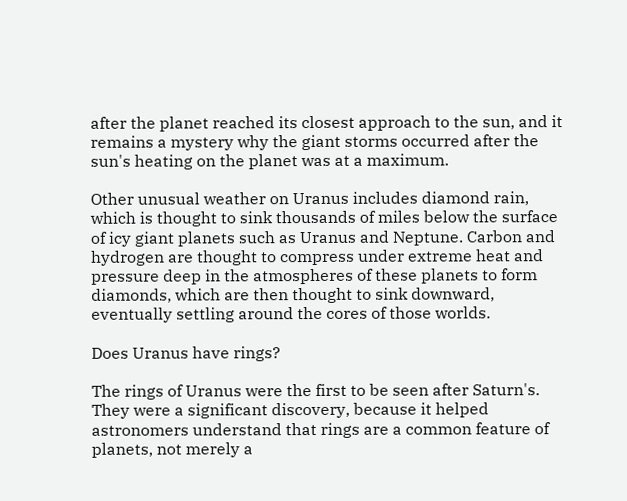after the planet reached its closest approach to the sun, and it remains a mystery why the giant storms occurred after the sun's heating on the planet was at a maximum.

Other unusual weather on Uranus includes diamond rain, which is thought to sink thousands of miles below the surface of icy giant planets such as Uranus and Neptune. Carbon and hydrogen are thought to compress under extreme heat and pressure deep in the atmospheres of these planets to form diamonds, which are then thought to sink downward, eventually settling around the cores of those worlds.

Does Uranus have rings?

The rings of Uranus were the first to be seen after Saturn's. They were a significant discovery, because it helped astronomers understand that rings are a common feature of planets, not merely a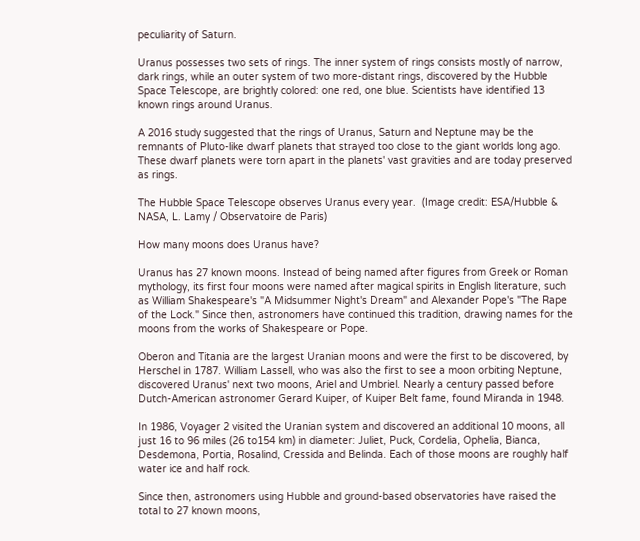peculiarity of Saturn.

Uranus possesses two sets of rings. The inner system of rings consists mostly of narrow, dark rings, while an outer system of two more-distant rings, discovered by the Hubble Space Telescope, are brightly colored: one red, one blue. Scientists have identified 13 known rings around Uranus.

A 2016 study suggested that the rings of Uranus, Saturn and Neptune may be the remnants of Pluto-like dwarf planets that strayed too close to the giant worlds long ago. These dwarf planets were torn apart in the planets' vast gravities and are today preserved as rings.

The Hubble Space Telescope observes Uranus every year.  (Image credit: ESA/Hubble & NASA, L. Lamy / Observatoire de Paris)

How many moons does Uranus have?

Uranus has 27 known moons. Instead of being named after figures from Greek or Roman mythology, its first four moons were named after magical spirits in English literature, such as William Shakespeare's "A Midsummer Night's Dream" and Alexander Pope's "The Rape of the Lock." Since then, astronomers have continued this tradition, drawing names for the moons from the works of Shakespeare or Pope.

Oberon and Titania are the largest Uranian moons and were the first to be discovered, by Herschel in 1787. William Lassell, who was also the first to see a moon orbiting Neptune, discovered Uranus' next two moons, Ariel and Umbriel. Nearly a century passed before Dutch-American astronomer Gerard Kuiper, of Kuiper Belt fame, found Miranda in 1948.

In 1986, Voyager 2 visited the Uranian system and discovered an additional 10 moons, all just 16 to 96 miles (26 to154 km) in diameter: Juliet, Puck, Cordelia, Ophelia, Bianca, Desdemona, Portia, Rosalind, Cressida and Belinda. Each of those moons are roughly half water ice and half rock.

Since then, astronomers using Hubble and ground-based observatories have raised the total to 27 known moons,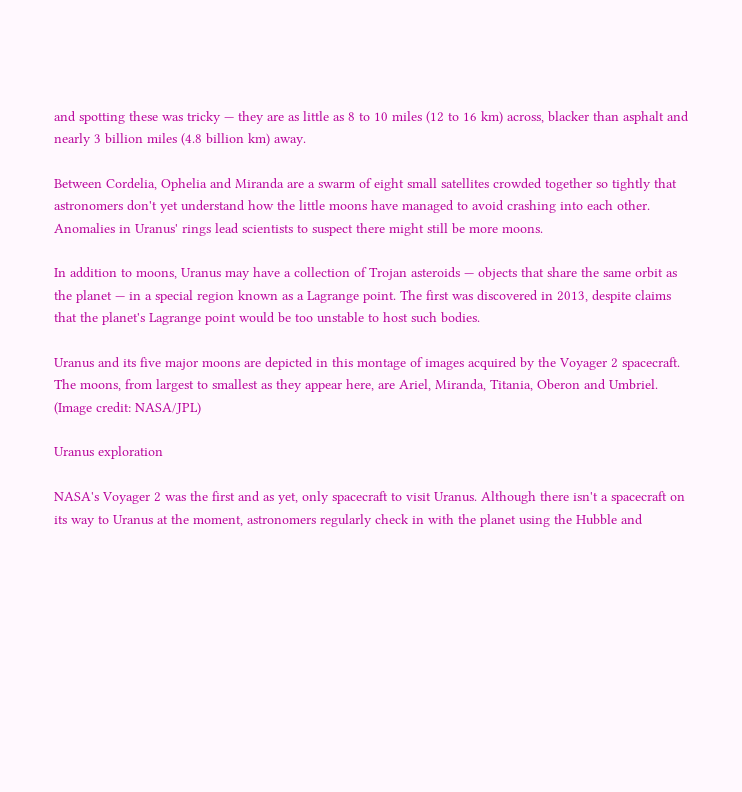and spotting these was tricky — they are as little as 8 to 10 miles (12 to 16 km) across, blacker than asphalt and nearly 3 billion miles (4.8 billion km) away.

Between Cordelia, Ophelia and Miranda are a swarm of eight small satellites crowded together so tightly that astronomers don't yet understand how the little moons have managed to avoid crashing into each other. Anomalies in Uranus' rings lead scientists to suspect there might still be more moons.

In addition to moons, Uranus may have a collection of Trojan asteroids — objects that share the same orbit as the planet — in a special region known as a Lagrange point. The first was discovered in 2013, despite claims that the planet's Lagrange point would be too unstable to host such bodies.

Uranus and its five major moons are depicted in this montage of images acquired by the Voyager 2 spacecraft. The moons, from largest to smallest as they appear here, are Ariel, Miranda, Titania, Oberon and Umbriel.  (Image credit: NASA/JPL)

Uranus exploration

NASA's Voyager 2 was the first and as yet, only spacecraft to visit Uranus. Although there isn't a spacecraft on its way to Uranus at the moment, astronomers regularly check in with the planet using the Hubble and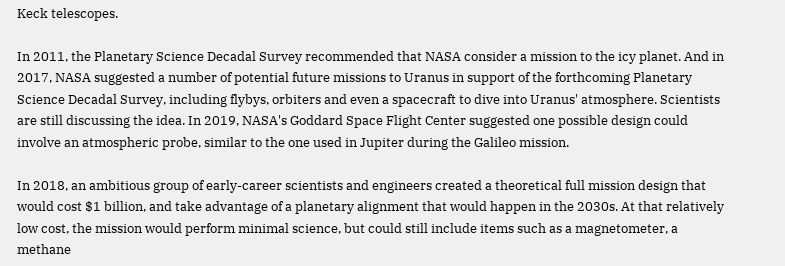Keck telescopes.

In 2011, the Planetary Science Decadal Survey recommended that NASA consider a mission to the icy planet. And in 2017, NASA suggested a number of potential future missions to Uranus in support of the forthcoming Planetary Science Decadal Survey, including flybys, orbiters and even a spacecraft to dive into Uranus' atmosphere. Scientists are still discussing the idea. In 2019, NASA's Goddard Space Flight Center suggested one possible design could involve an atmospheric probe, similar to the one used in Jupiter during the Galileo mission.

In 2018, an ambitious group of early-career scientists and engineers created a theoretical full mission design that would cost $1 billion, and take advantage of a planetary alignment that would happen in the 2030s. At that relatively low cost, the mission would perform minimal science, but could still include items such as a magnetometer, a methane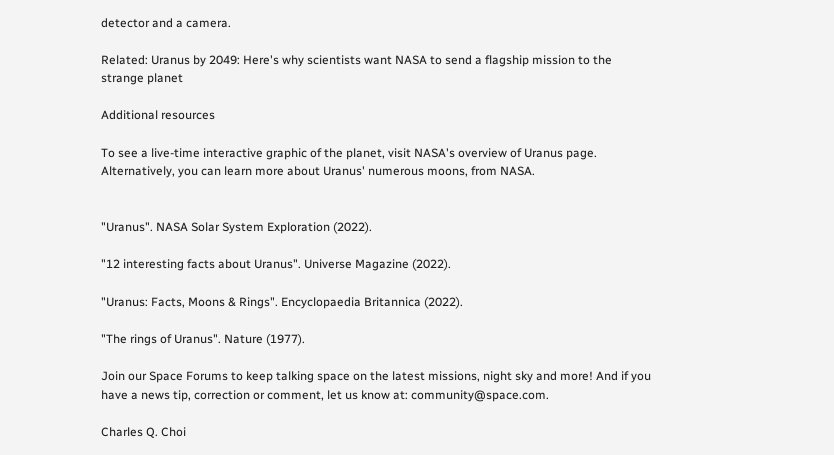detector and a camera.

Related: Uranus by 2049: Here's why scientists want NASA to send a flagship mission to the strange planet

Additional resources

To see a live-time interactive graphic of the planet, visit NASA's overview of Uranus page. Alternatively, you can learn more about Uranus' numerous moons, from NASA.


"Uranus". NASA Solar System Exploration (2022).

"12 interesting facts about Uranus". Universe Magazine (2022).

"Uranus: Facts, Moons & Rings". Encyclopaedia Britannica (2022).

"The rings of Uranus". Nature (1977).

Join our Space Forums to keep talking space on the latest missions, night sky and more! And if you have a news tip, correction or comment, let us know at: community@space.com.

Charles Q. Choi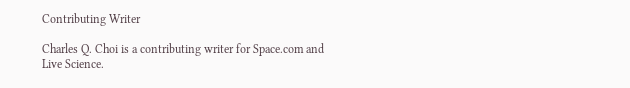Contributing Writer

Charles Q. Choi is a contributing writer for Space.com and Live Science.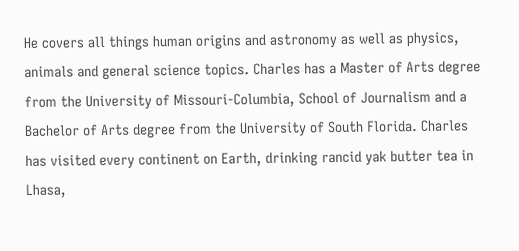He covers all things human origins and astronomy as well as physics, animals and general science topics. Charles has a Master of Arts degree from the University of Missouri-Columbia, School of Journalism and a Bachelor of Arts degree from the University of South Florida. Charles has visited every continent on Earth, drinking rancid yak butter tea in Lhasa,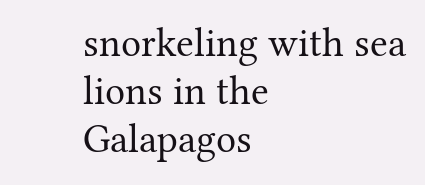snorkeling with sea lions in the Galapagos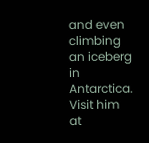and even climbing an iceberg in Antarctica. Visit him at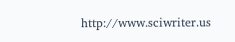http://www.sciwriter.us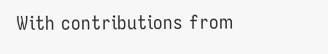With contributions from